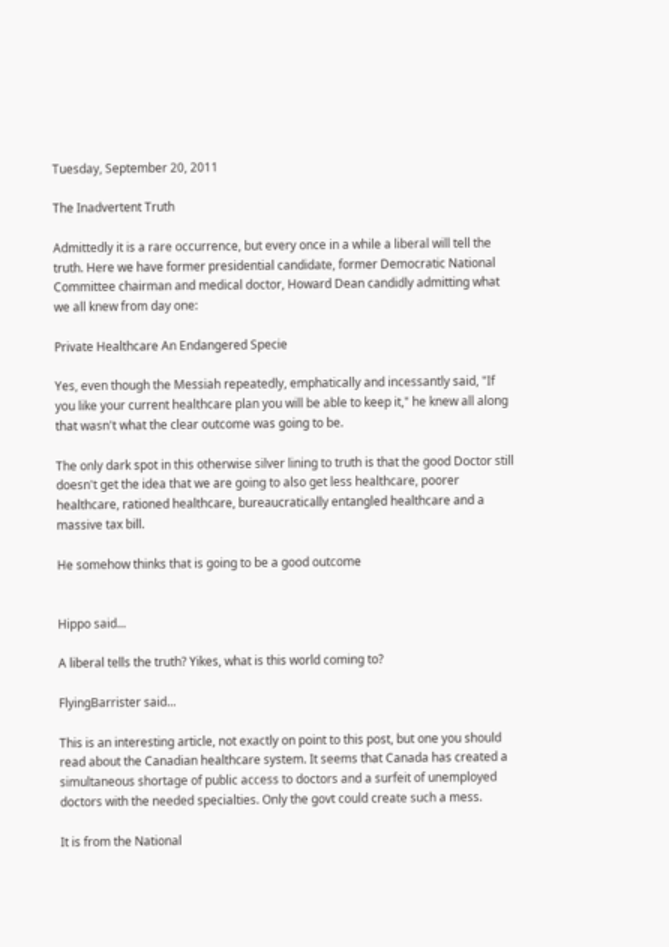Tuesday, September 20, 2011

The Inadvertent Truth

Admittedly it is a rare occurrence, but every once in a while a liberal will tell the truth. Here we have former presidential candidate, former Democratic National Committee chairman and medical doctor, Howard Dean candidly admitting what we all knew from day one:

Private Healthcare An Endangered Specie

Yes, even though the Messiah repeatedly, emphatically and incessantly said, "If you like your current healthcare plan you will be able to keep it," he knew all along that wasn't what the clear outcome was going to be.

The only dark spot in this otherwise silver lining to truth is that the good Doctor still doesn't get the idea that we are going to also get less healthcare, poorer healthcare, rationed healthcare, bureaucratically entangled healthcare and a massive tax bill.

He somehow thinks that is going to be a good outcome


Hippo said...

A liberal tells the truth? Yikes, what is this world coming to?

FlyingBarrister said...

This is an interesting article, not exactly on point to this post, but one you should read about the Canadian healthcare system. It seems that Canada has created a simultaneous shortage of public access to doctors and a surfeit of unemployed doctors with the needed specialties. Only the govt could create such a mess.

It is from the National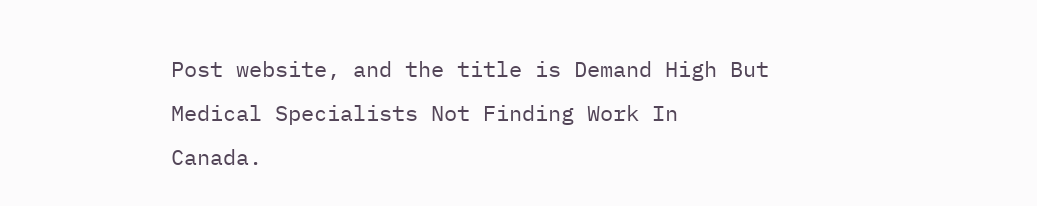Post website, and the title is Demand High But Medical Specialists Not Finding Work In Canada.